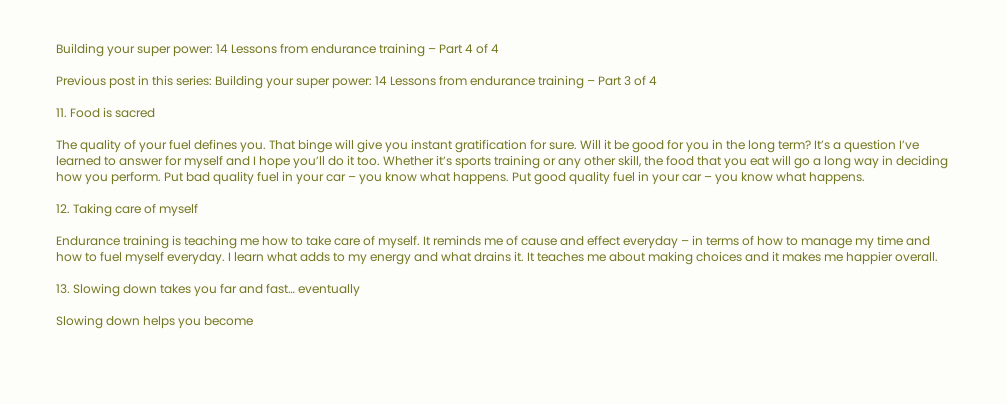Building your super power: 14 Lessons from endurance training – Part 4 of 4

Previous post in this series: Building your super power: 14 Lessons from endurance training – Part 3 of 4

11. Food is sacred

The quality of your fuel defines you. That binge will give you instant gratification for sure. Will it be good for you in the long term? It’s a question I’ve learned to answer for myself and I hope you’ll do it too. Whether it’s sports training or any other skill, the food that you eat will go a long way in deciding how you perform. Put bad quality fuel in your car – you know what happens. Put good quality fuel in your car – you know what happens.

12. Taking care of myself

Endurance training is teaching me how to take care of myself. It reminds me of cause and effect everyday – in terms of how to manage my time and how to fuel myself everyday. I learn what adds to my energy and what drains it. It teaches me about making choices and it makes me happier overall.

13. Slowing down takes you far and fast… eventually

Slowing down helps you become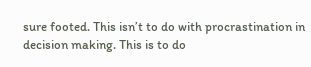sure footed. This isn’t to do with procrastination in decision making. This is to do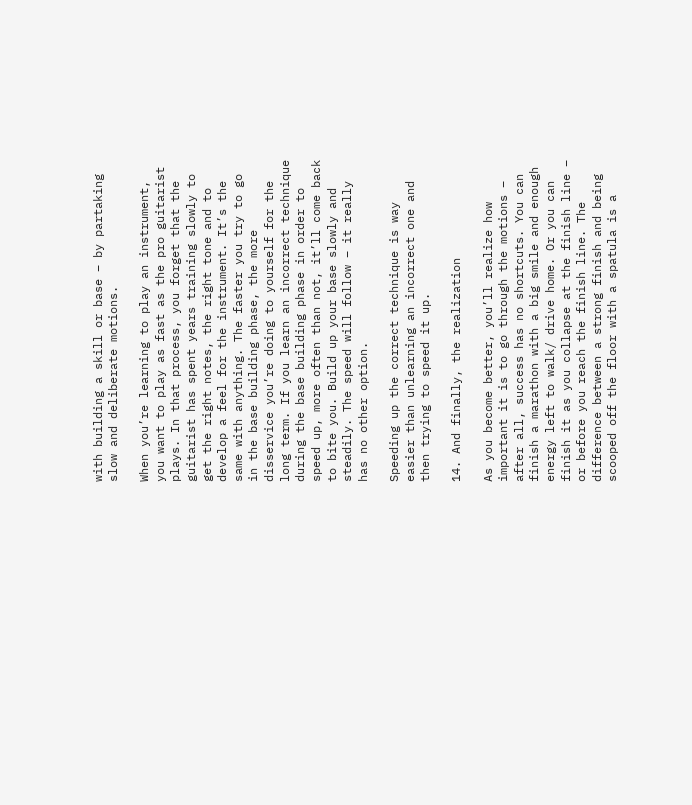with building a skill or base – by partaking slow and deliberate motions.

When you’re learning to play an instrument, you want to play as fast as the pro guitarist plays. In that process, you forget that the guitarist has spent years training slowly to get the right notes, the right tone and to develop a feel for the instrument. It’s the same with anything. The faster you try to go in the base building phase, the more disservice you’re doing to yourself for the long term. If you learn an incorrect technique during the base building phase in order to speed up, more often than not, it’ll come back to bite you. Build up your base slowly and steadily. The speed will follow – it really has no other option.

Speeding up the correct technique is way easier than unlearning an incorrect one and then trying to speed it up.

14. And finally, the realization

As you become better, you’ll realize how important it is to go through the motions – after all, success has no shortcuts. You can finish a marathon with a big smile and enough energy left to walk/ drive home. Or you can finish it as you collapse at the finish line – or before you reach the finish line. The difference between a strong finish and being scooped off the floor with a spatula is a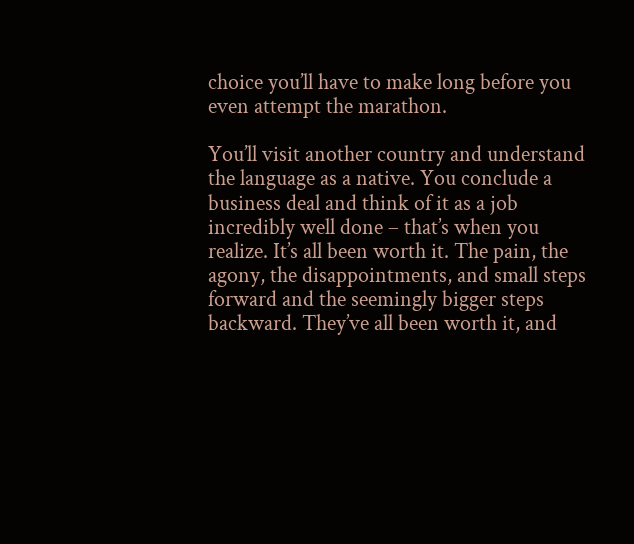choice you’ll have to make long before you even attempt the marathon.

You’ll visit another country and understand the language as a native. You conclude a business deal and think of it as a job incredibly well done – that’s when you realize. It’s all been worth it. The pain, the agony, the disappointments, and small steps forward and the seemingly bigger steps backward. They’ve all been worth it, and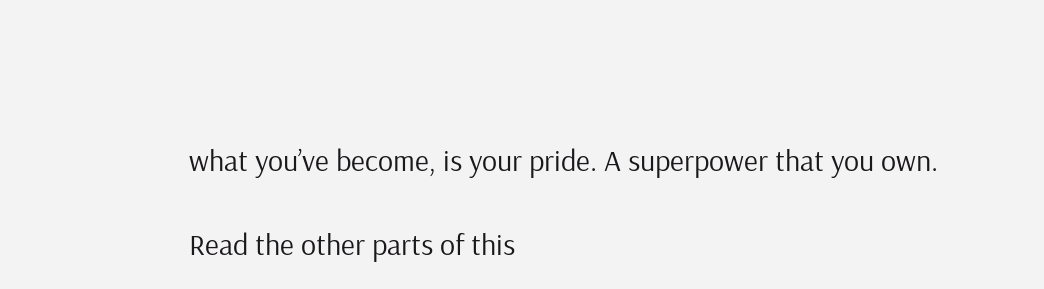what you’ve become, is your pride. A superpower that you own.

Read the other parts of this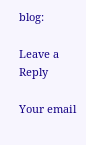blog:

Leave a Reply

Your email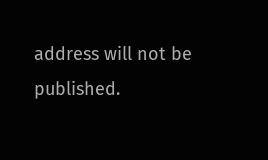address will not be published.